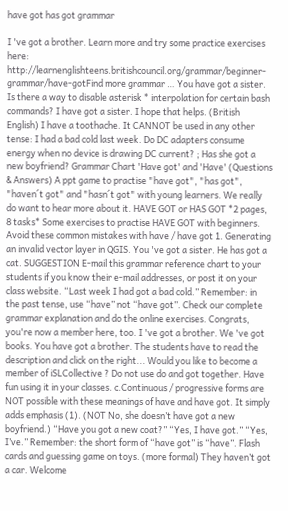have got has got grammar

I 've got a brother. Learn more and try some practice exercises here: http://learnenglishteens.britishcouncil.org/grammar/beginner-grammar/have-gotFind more grammar … You have got a sister. Is there a way to disable asterisk * interpolation for certain bash commands? I have got a sister. I hope that helps. (British English) I have a toothache. It CANNOT be used in any other tense: I had a bad cold last week. Do DC adapters consume energy when no device is drawing DC current? ; Has she got a new boyfriend? Grammar Chart 'Have got' and 'Have' (Questions & Answers) A ppt game to practise "have got", "has got", "haven´t got" and "hasn´t got" with young learners. We really do want to hear more about it. HAVE GOT or HAS GOT *2 pages, 8 tasks* Some exercises to practise HAVE GOT with beginners. Avoid these common mistakes with have / have got 1. Generating an invalid vector layer in QGIS. You 've got a sister. He has got a cat. SUGGESTION E-mail this grammar reference chart to your students if you know their e-mail addresses, or post it on your class website. “Last week I had got a bad cold.” Remember: in the past tense, use “have” not “have got”. Check our complete grammar explanation and do the online exercises. Congrats, you're now a member here, too. I 've got a brother. We 've got books. You have got a brother. The students have to read the description and click on the right... Would you like to become a member of iSLCollective ? Do not use do and got together. Have fun using it in your classes. c.Continuous / progressive forms are NOT possible with these meanings of have and have got. It simply adds emphasis (1). (NOT No, she doesn’t have got a new boyfriend.) “Have you got a new coat?” “Yes, I have got.” “Yes, I’ve.” Remember: the short form of “have got” is “have”. Flash cards and guessing game on toys. (more formal) They haven’t got a car. Welcome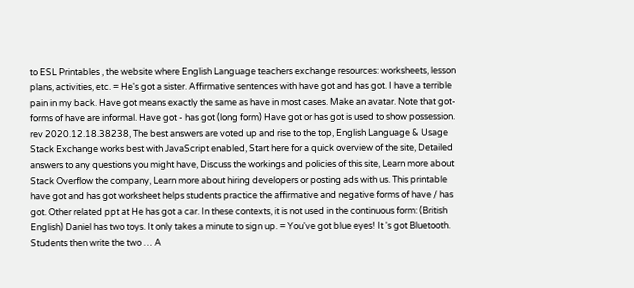to ESL Printables , the website where English Language teachers exchange resources: worksheets, lesson plans, activities, etc. = He's got a sister. Affirmative sentences with have got and has got. I have a terrible pain in my back. Have got means exactly the same as have in most cases. Make an avatar. Note that got-forms of have are informal. Have got - has got (long form) Have got or has got is used to show possession. rev 2020.12.18.38238, The best answers are voted up and rise to the top, English Language & Usage Stack Exchange works best with JavaScript enabled, Start here for a quick overview of the site, Detailed answers to any questions you might have, Discuss the workings and policies of this site, Learn more about Stack Overflow the company, Learn more about hiring developers or posting ads with us. This printable have got and has got worksheet helps students practice the affirmative and negative forms of have / has got. Other related ppt at He has got a car. In these contexts, it is not used in the continuous form: (British English) Daniel has two toys. It only takes a minute to sign up. = You've got blue eyes! It 's got Bluetooth. Students then write the two … A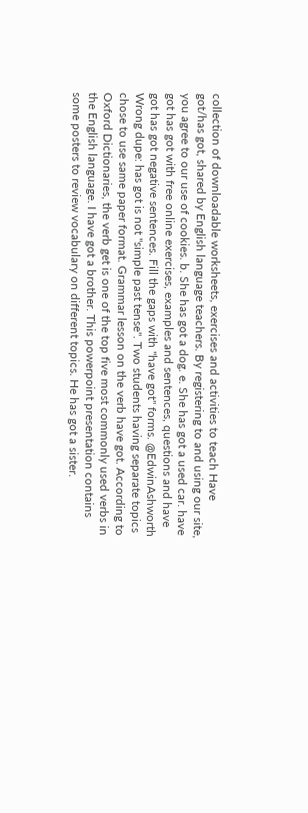collection of downloadable worksheets, exercises and activities to teach Have got/has got, shared by English language teachers. By registering to and using our site, you agree to our use of cookies. b. She has got a dog. e. She has got a used car. have got has got with free online exercises, examples and sentences, questions and have got has got negative sentences. Fill the gaps with "have got" forms. @EdwinAshworth Wrong dupe: has got is not "simple past tense". Two students having separate topics chose to use same paper format. Grammar lesson on the verb have got. According to Oxford Dictionaries, the verb get is one of the top five most commonly used verbs in the English language. I have got a brother. This powerpoint presentation contains some posters to review vocabulary on different topics. He has got a sister.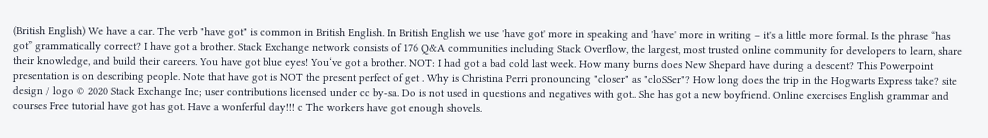(British English) We have a car. The verb "have got" is common in British English. In British English we use 'have got' more in speaking and 'have' more in writing – it's a little more formal. Is the phrase “has got” grammatically correct? I have got a brother. Stack Exchange network consists of 176 Q&A communities including Stack Overflow, the largest, most trusted online community for developers to learn, share their knowledge, and build their careers. You have got blue eyes! You‘ve got a brother. NOT: I had got a bad cold last week. How many burns does New Shepard have during a descent? This Powerpoint presentation is on describing people. Note that have got is NOT the present perfect of get . Why is Christina Perri pronouncing "closer" as "cloSSer"? How long does the trip in the Hogwarts Express take? site design / logo © 2020 Stack Exchange Inc; user contributions licensed under cc by-sa. Do is not used in questions and negatives with got.. She has got a new boyfriend. Online exercises English grammar and courses Free tutorial have got has got. Have a wonferful day!!! c The workers have got enough shovels.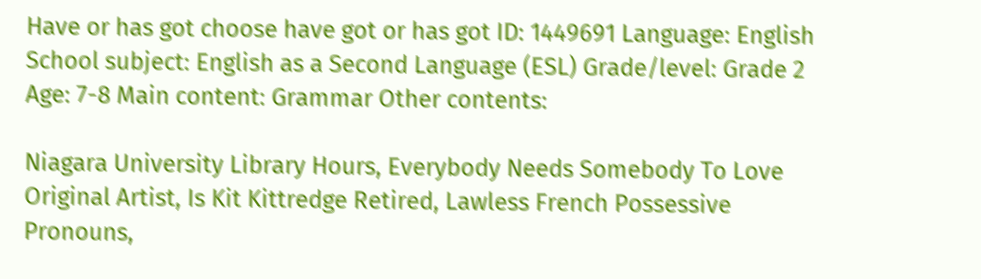Have or has got choose have got or has got ID: 1449691 Language: English School subject: English as a Second Language (ESL) Grade/level: Grade 2 Age: 7-8 Main content: Grammar Other contents:

Niagara University Library Hours, Everybody Needs Somebody To Love Original Artist, Is Kit Kittredge Retired, Lawless French Possessive Pronouns,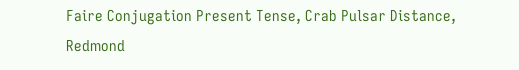Faire Conjugation Present Tense, Crab Pulsar Distance, Redmond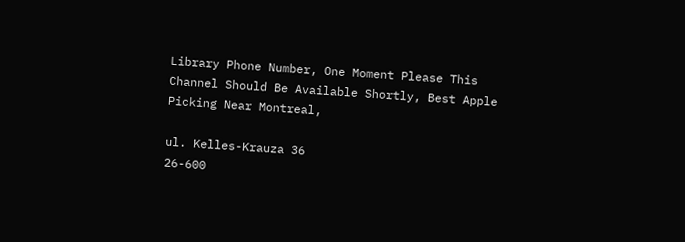Library Phone Number, One Moment Please This Channel Should Be Available Shortly, Best Apple Picking Near Montreal,

ul. Kelles-Krauza 36
26-600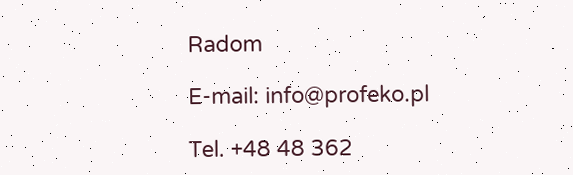Radom

E-mail: info@profeko.pl

Tel. +48 48 362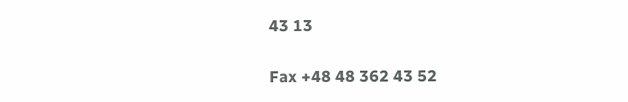43 13

Fax +48 48 362 43 52